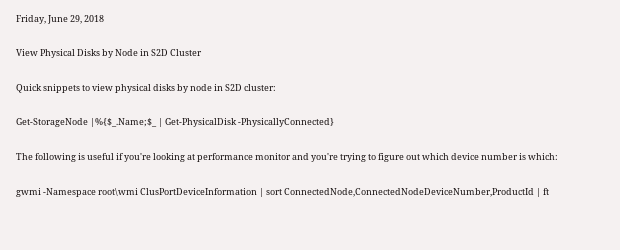Friday, June 29, 2018

View Physical Disks by Node in S2D Cluster

Quick snippets to view physical disks by node in S2D cluster:

Get-StorageNode |%{$_.Name;$_ | Get-PhysicalDisk -PhysicallyConnected}

The following is useful if you're looking at performance monitor and you're trying to figure out which device number is which:

gwmi -Namespace root\wmi ClusPortDeviceInformation | sort ConnectedNode,ConnectedNodeDeviceNumber,ProductId | ft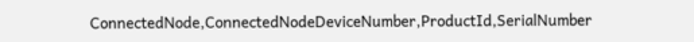ConnectedNode,ConnectedNodeDeviceNumber,ProductId,SerialNumber